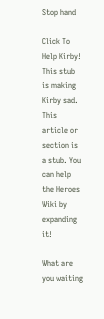Stop hand

Click To Help Kirby!
This stub is making Kirby sad.
This article or section is a stub. You can help the Heroes Wiki by expanding it!

What are you waiting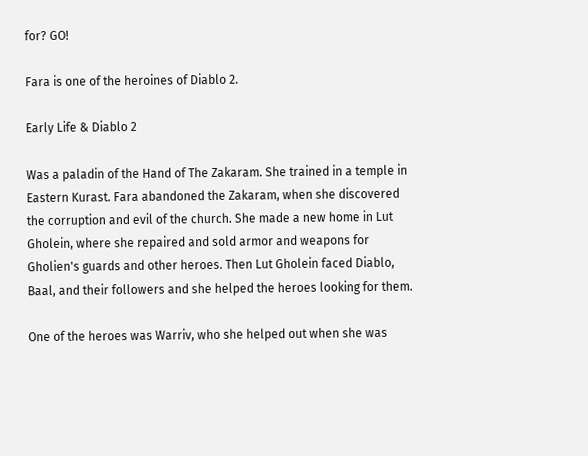for? GO!

Fara is one of the heroines of Diablo 2.

Early Life & Diablo 2

Was a paladin of the Hand of The Zakaram. She trained in a temple in Eastern Kurast. Fara abandoned the Zakaram, when she discovered the corruption and evil of the church. She made a new home in Lut Gholein, where she repaired and sold armor and weapons for Gholien's guards and other heroes. Then Lut Gholein faced Diablo, Baal, and their followers and she helped the heroes looking for them.

One of the heroes was Warriv, who she helped out when she was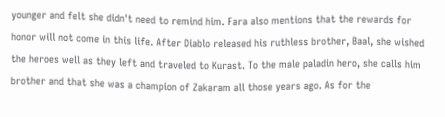younger and felt she didn't need to remind him. Fara also mentions that the rewards for honor will not come in this life. After Diablo released his ruthless brother, Baal, she wished the heroes well as they left and traveled to Kurast. To the male paladin hero, she calls him brother and that she was a champion of Zakaram all those years ago. As for the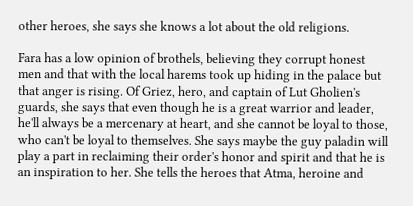other heroes, she says she knows a lot about the old religions.

Fara has a low opinion of brothels, believing they corrupt honest men and that with the local harems took up hiding in the palace but that anger is rising. Of Griez, hero, and captain of Lut Gholien's guards, she says that even though he is a great warrior and leader, he'll always be a mercenary at heart, and she cannot be loyal to those, who can't be loyal to themselves. She says maybe the guy paladin will play a part in reclaiming their order's honor and spirit and that he is an inspiration to her. She tells the heroes that Atma, heroine and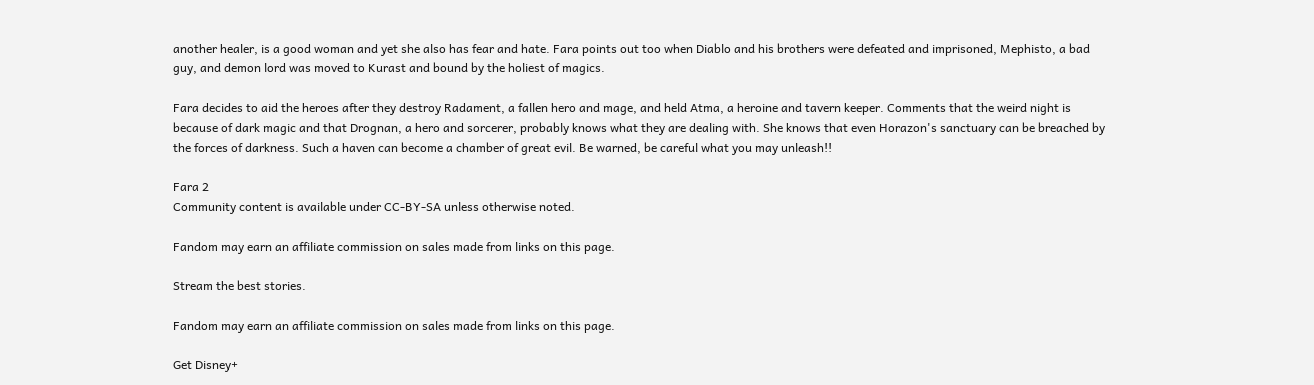another healer, is a good woman and yet she also has fear and hate. Fara points out too when Diablo and his brothers were defeated and imprisoned, Mephisto, a bad guy, and demon lord was moved to Kurast and bound by the holiest of magics.

Fara decides to aid the heroes after they destroy Radament, a fallen hero and mage, and held Atma, a heroine and tavern keeper. Comments that the weird night is because of dark magic and that Drognan, a hero and sorcerer, probably knows what they are dealing with. She knows that even Horazon's sanctuary can be breached by the forces of darkness. Such a haven can become a chamber of great evil. Be warned, be careful what you may unleash!!

Fara 2
Community content is available under CC-BY-SA unless otherwise noted.

Fandom may earn an affiliate commission on sales made from links on this page.

Stream the best stories.

Fandom may earn an affiliate commission on sales made from links on this page.

Get Disney+